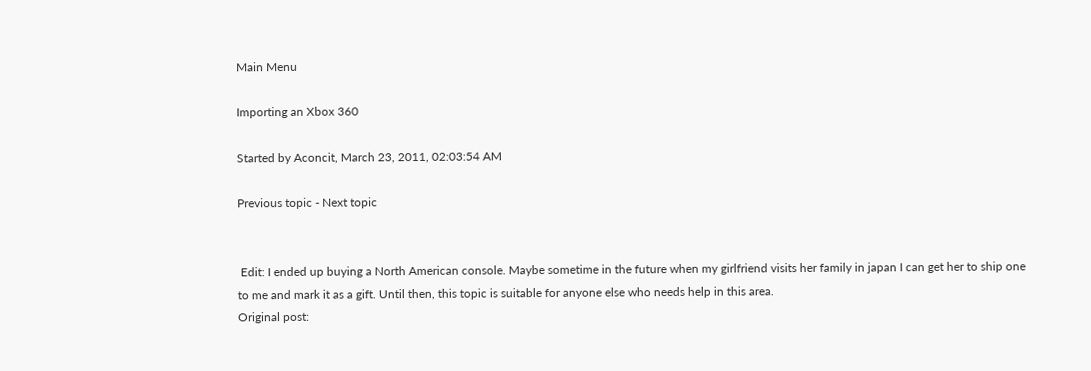Main Menu

Importing an Xbox 360

Started by Aconcit, March 23, 2011, 02:03:54 AM

Previous topic - Next topic


 Edit: I ended up buying a North American console. Maybe sometime in the future when my girlfriend visits her family in japan I can get her to ship one to me and mark it as a gift. Until then, this topic is suitable for anyone else who needs help in this area.
Original post: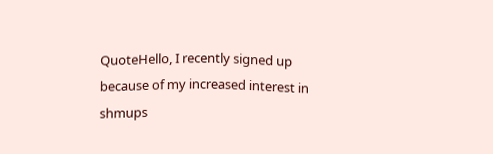QuoteHello, I recently signed up because of my increased interest in shmups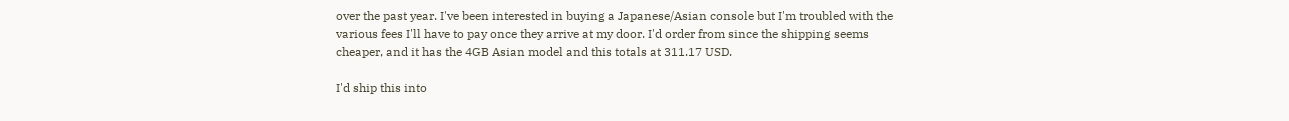over the past year. I've been interested in buying a Japanese/Asian console but I'm troubled with the various fees I'll have to pay once they arrive at my door. I'd order from since the shipping seems cheaper, and it has the 4GB Asian model and this totals at 311.17 USD.

I'd ship this into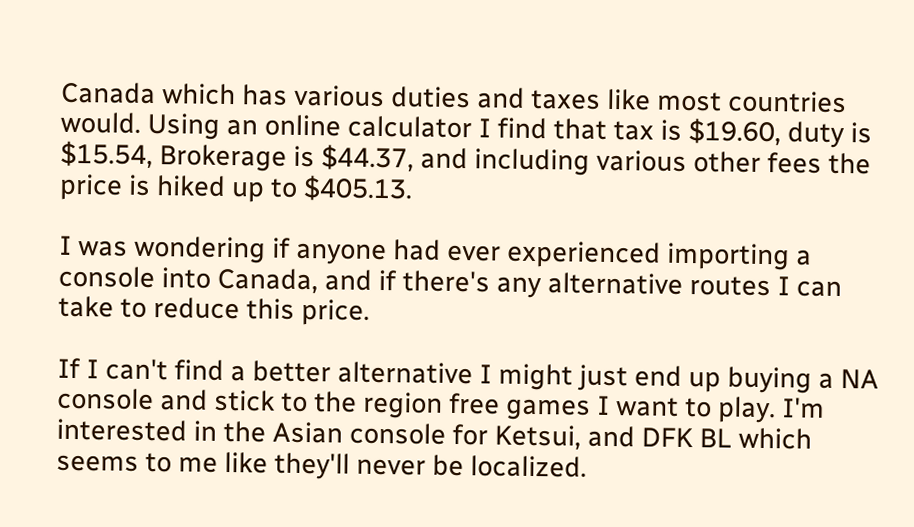Canada which has various duties and taxes like most countries would. Using an online calculator I find that tax is $19.60, duty is $15.54, Brokerage is $44.37, and including various other fees the price is hiked up to $405.13.

I was wondering if anyone had ever experienced importing a console into Canada, and if there's any alternative routes I can take to reduce this price.

If I can't find a better alternative I might just end up buying a NA console and stick to the region free games I want to play. I'm interested in the Asian console for Ketsui, and DFK BL which seems to me like they'll never be localized.